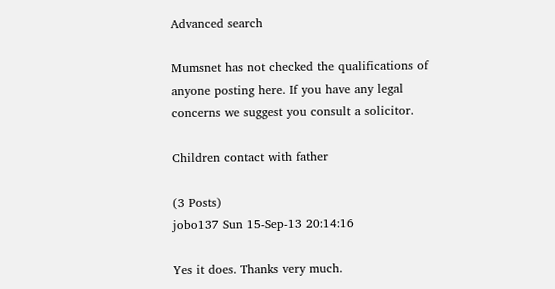Advanced search

Mumsnet has not checked the qualifications of anyone posting here. If you have any legal concerns we suggest you consult a solicitor.

Children contact with father

(3 Posts)
jobo137 Sun 15-Sep-13 20:14:16

Yes it does. Thanks very much.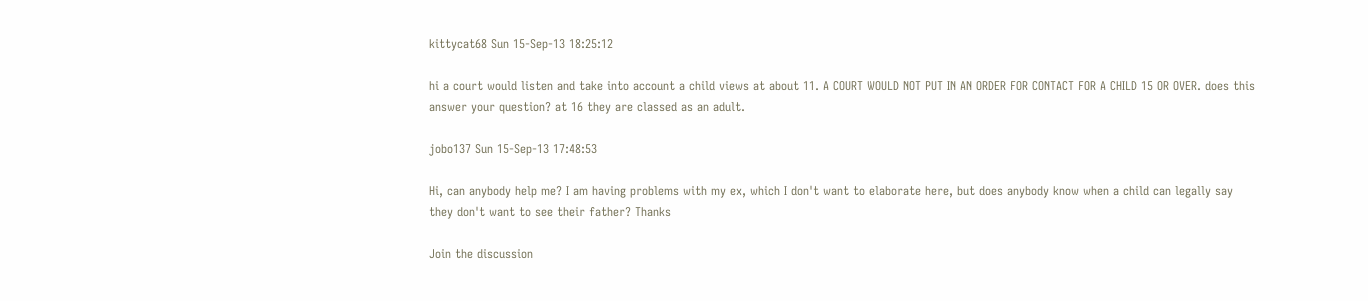kittycat68 Sun 15-Sep-13 18:25:12

hi a court would listen and take into account a child views at about 11. A COURT WOULD NOT PUT IN AN ORDER FOR CONTACT FOR A CHILD 15 OR OVER. does this answer your question? at 16 they are classed as an adult.

jobo137 Sun 15-Sep-13 17:48:53

Hi, can anybody help me? I am having problems with my ex, which I don't want to elaborate here, but does anybody know when a child can legally say they don't want to see their father? Thanks

Join the discussion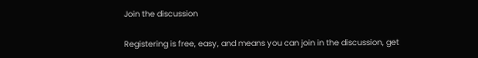Join the discussion

Registering is free, easy, and means you can join in the discussion, get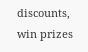discounts, win prizes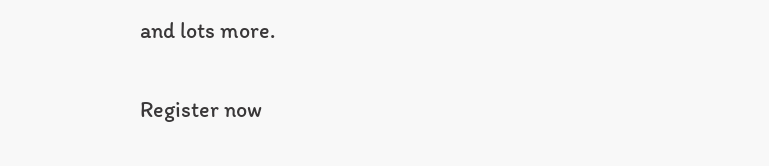and lots more.

Register now